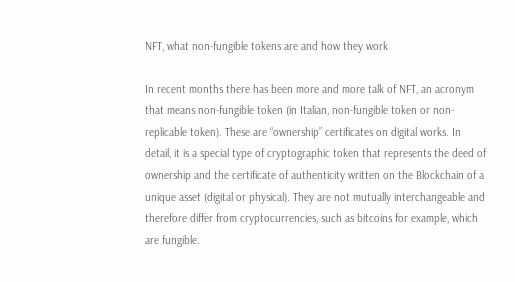NFT, what non-fungible tokens are and how they work

In recent months there has been more and more talk of NFT, an acronym that means non-fungible token (in Italian, non-fungible token or non-replicable token). These are “ownership” certificates on digital works. In detail, it is a special type of cryptographic token that represents the deed of ownership and the certificate of authenticity written on the Blockchain of a unique asset (digital or physical). They are not mutually interchangeable and therefore differ from cryptocurrencies, such as bitcoins for example, which are fungible.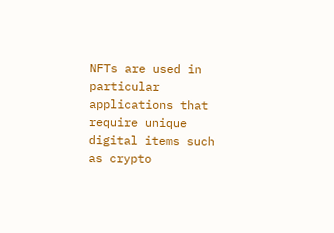NFTs are used in particular applications that require unique digital items such as crypto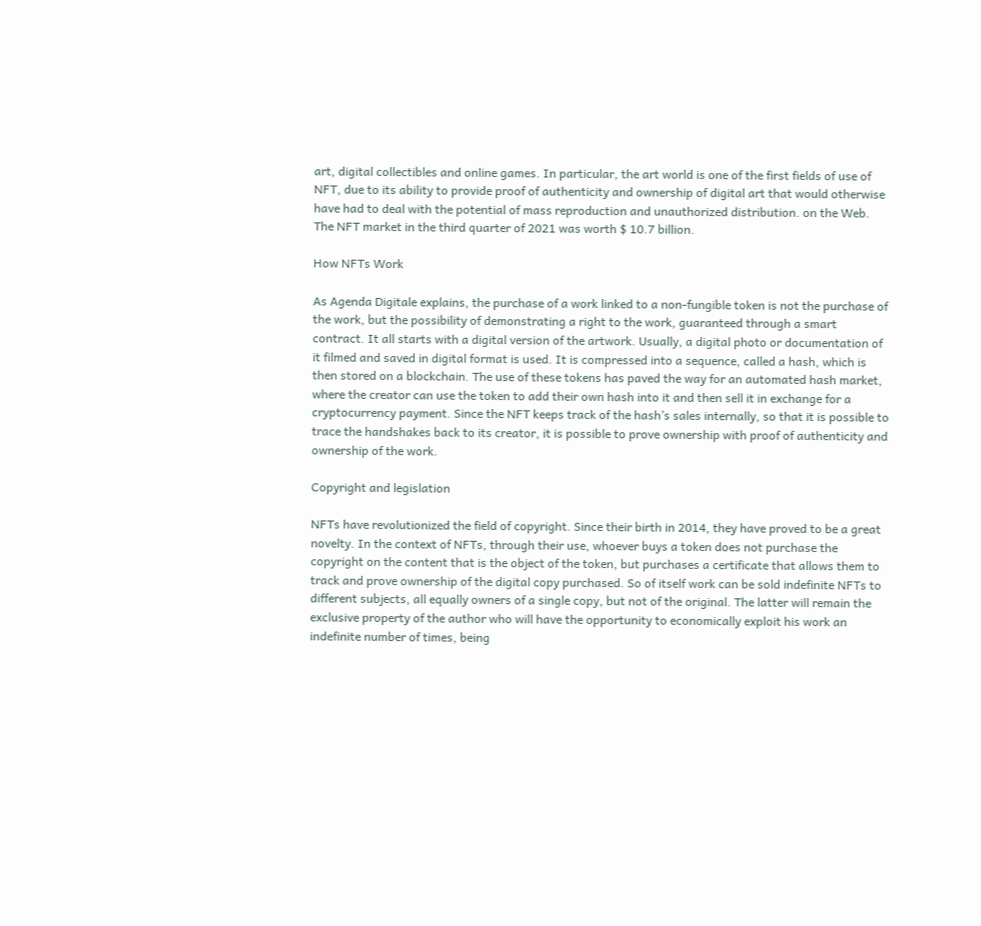art, digital collectibles and online games. In particular, the art world is one of the first fields of use of NFT, due to its ability to provide proof of authenticity and ownership of digital art that would otherwise have had to deal with the potential of mass reproduction and unauthorized distribution. on the Web. The NFT market in the third quarter of 2021 was worth $ 10.7 billion.

How NFTs Work

As Agenda Digitale explains, the purchase of a work linked to a non-fungible token is not the purchase of the work, but the possibility of demonstrating a right to the work, guaranteed through a smart contract. It all starts with a digital version of the artwork. Usually, a digital photo or documentation of it filmed and saved in digital format is used. It is compressed into a sequence, called a hash, which is then stored on a blockchain. The use of these tokens has paved the way for an automated hash market, where the creator can use the token to add their own hash into it and then sell it in exchange for a cryptocurrency payment. Since the NFT keeps track of the hash’s sales internally, so that it is possible to trace the handshakes back to its creator, it is possible to prove ownership with proof of authenticity and ownership of the work.

Copyright and legislation

NFTs have revolutionized the field of copyright. Since their birth in 2014, they have proved to be a great novelty. In the context of NFTs, through their use, whoever buys a token does not purchase the copyright on the content that is the object of the token, but purchases a certificate that allows them to track and prove ownership of the digital copy purchased. So of itself work can be sold indefinite NFTs to different subjects, all equally owners of a single copy, but not of the original. The latter will remain the exclusive property of the author who will have the opportunity to economically exploit his work an indefinite number of times, being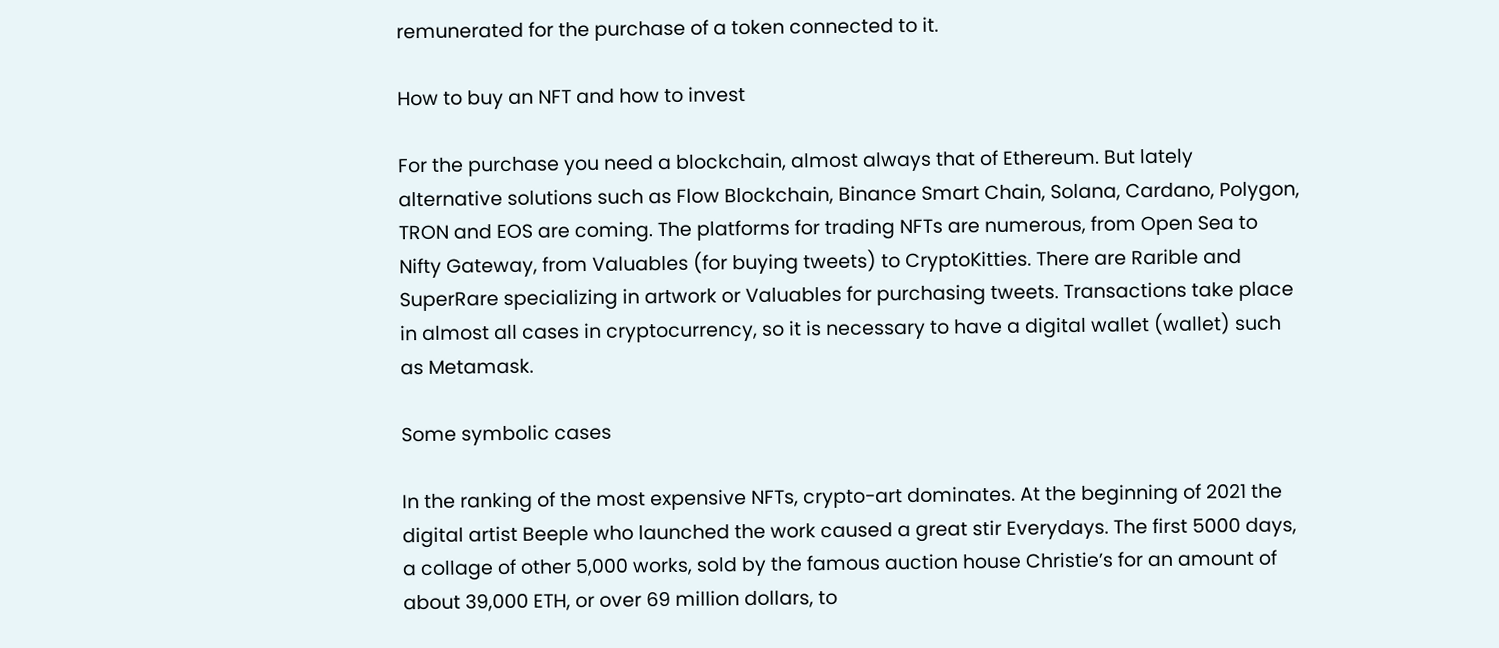remunerated for the purchase of a token connected to it.

How to buy an NFT and how to invest

For the purchase you need a blockchain, almost always that of Ethereum. But lately alternative solutions such as Flow Blockchain, Binance Smart Chain, Solana, Cardano, Polygon, TRON and EOS are coming. The platforms for trading NFTs are numerous, from Open Sea to Nifty Gateway, from Valuables (for buying tweets) to CryptoKitties. There are Rarible and SuperRare specializing in artwork or Valuables for purchasing tweets. Transactions take place in almost all cases in cryptocurrency, so it is necessary to have a digital wallet (wallet) such as Metamask.

Some symbolic cases

In the ranking of the most expensive NFTs, crypto-art dominates. At the beginning of 2021 the digital artist Beeple who launched the work caused a great stir Everydays. The first 5000 days, a collage of other 5,000 works, sold by the famous auction house Christie’s for an amount of about 39,000 ETH, or over 69 million dollars, to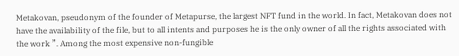Metakovan, pseudonym of the founder of Metapurse, the largest NFT fund in the world. In fact, Metakovan does not have the availability of the file, but to all intents and purposes he is the only owner of all the rights associated with the work ”. Among the most expensive non-fungible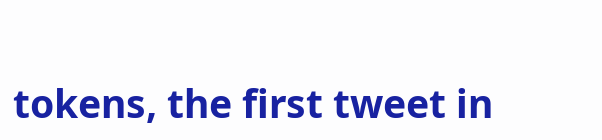tokens, the first tweet in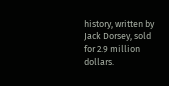history, written by Jack Dorsey, sold for 2.9 million dollars.